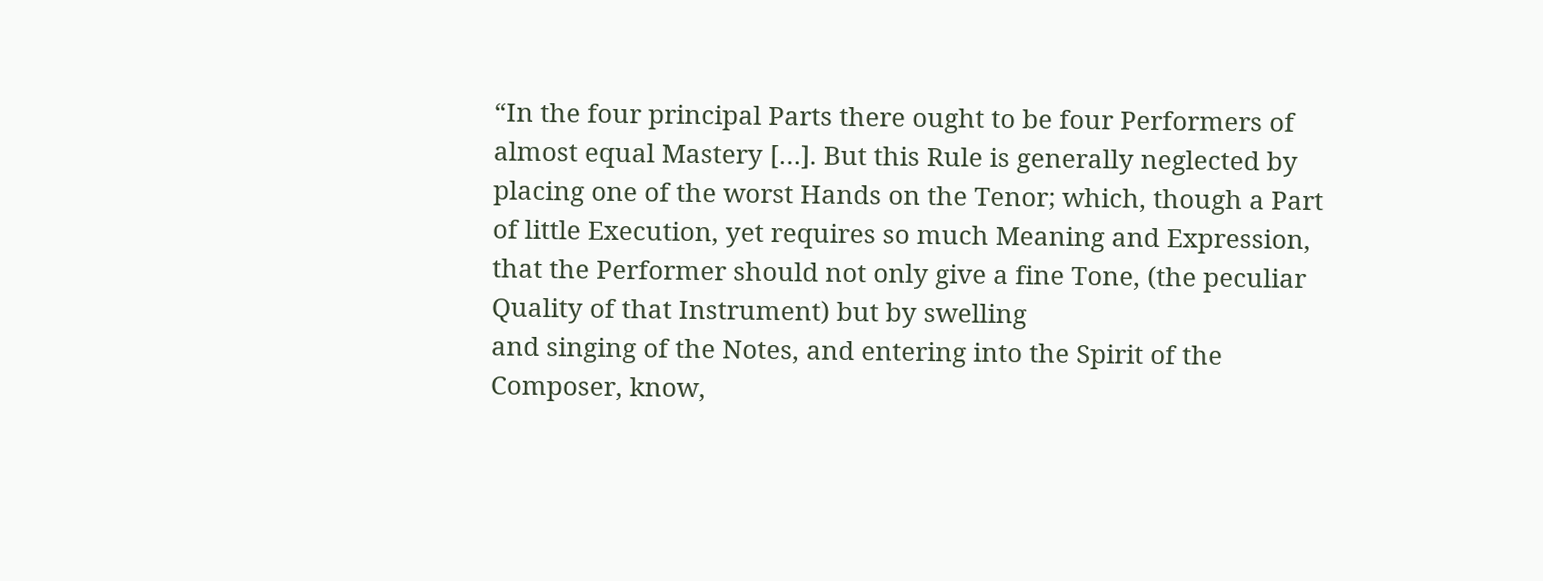“In the four principal Parts there ought to be four Performers of almost equal Mastery […]. But this Rule is generally neglected by placing one of the worst Hands on the Tenor; which, though a Part of little Execution, yet requires so much Meaning and Expression, that the Performer should not only give a fine Tone, (the peculiar Quality of that Instrument) but by swelling
and singing of the Notes, and entering into the Spirit of the Composer, know,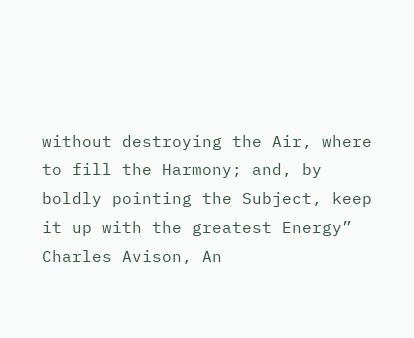without destroying the Air, where to fill the Harmony; and, by boldly pointing the Subject, keep it up with the greatest Energy”
Charles Avison, An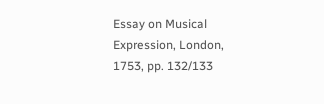Essay on Musical Expression, London, 1753, pp. 132/133